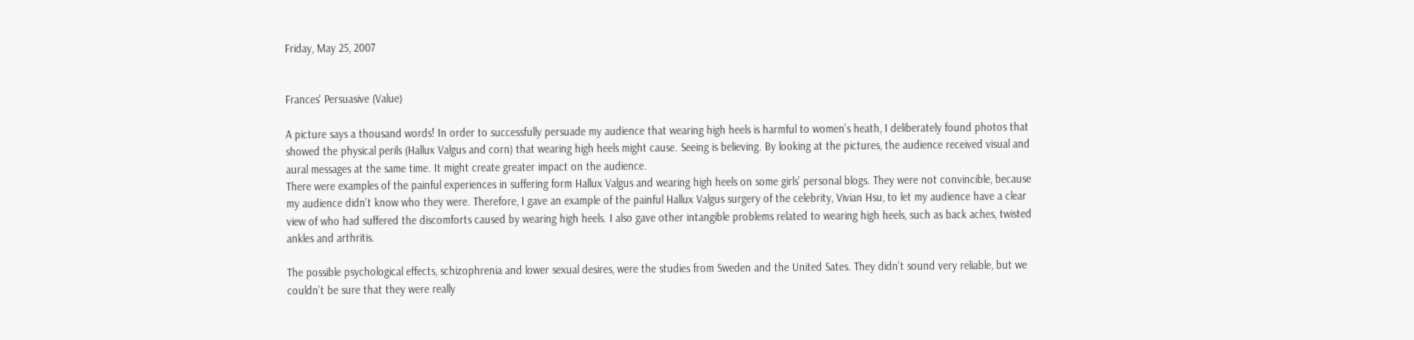Friday, May 25, 2007


Frances' Persuasive (Value)

A picture says a thousand words! In order to successfully persuade my audience that wearing high heels is harmful to women’s heath, I deliberately found photos that showed the physical perils (Hallux Valgus and corn) that wearing high heels might cause. Seeing is believing. By looking at the pictures, the audience received visual and aural messages at the same time. It might create greater impact on the audience.
There were examples of the painful experiences in suffering form Hallux Valgus and wearing high heels on some girls’ personal blogs. They were not convincible, because my audience didn’t know who they were. Therefore, I gave an example of the painful Hallux Valgus surgery of the celebrity, Vivian Hsu, to let my audience have a clear view of who had suffered the discomforts caused by wearing high heels. I also gave other intangible problems related to wearing high heels, such as back aches, twisted ankles and arthritis.

The possible psychological effects, schizophrenia and lower sexual desires, were the studies from Sweden and the United Sates. They didn’t sound very reliable, but we couldn’t be sure that they were really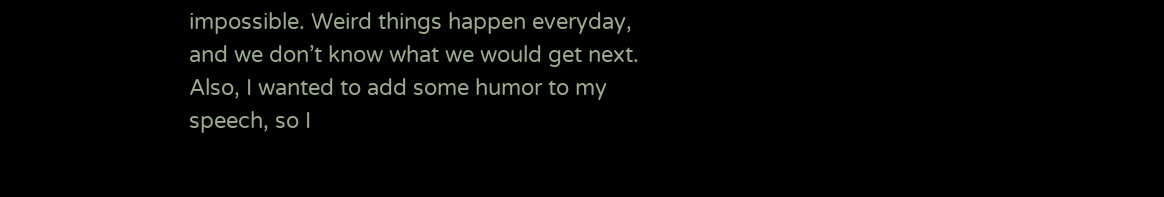impossible. Weird things happen everyday, and we don’t know what we would get next. Also, I wanted to add some humor to my speech, so I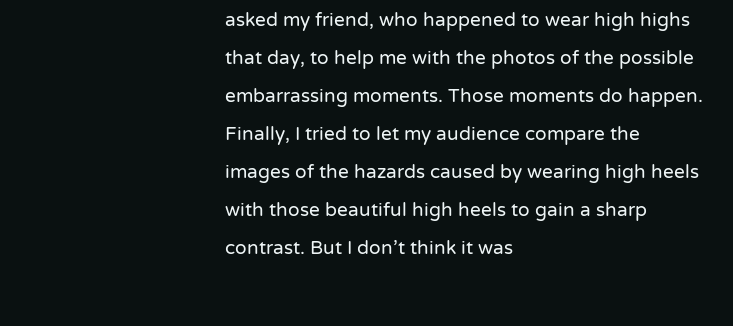asked my friend, who happened to wear high highs that day, to help me with the photos of the possible embarrassing moments. Those moments do happen.
Finally, I tried to let my audience compare the images of the hazards caused by wearing high heels with those beautiful high heels to gain a sharp contrast. But I don’t think it was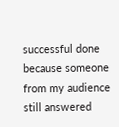successful done because someone from my audience still answered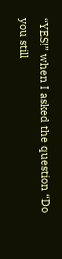“YES!” when I asked the question “Do you still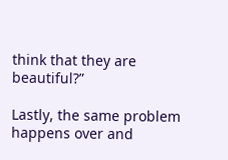think that they are beautiful?”

Lastly, the same problem happens over and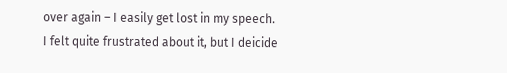over again – I easily get lost in my speech.
I felt quite frustrated about it, but I deicide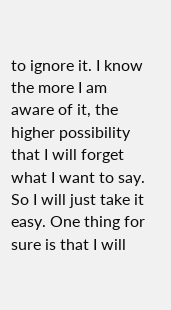to ignore it. I know the more I am aware of it, the higher possibility that I will forget what I want to say. So I will just take it easy. One thing for sure is that I will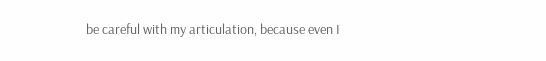be careful with my articulation, because even I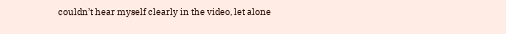couldn’t hear myself clearly in the video, let alone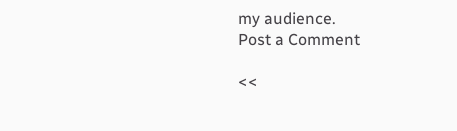my audience.
Post a Comment

<<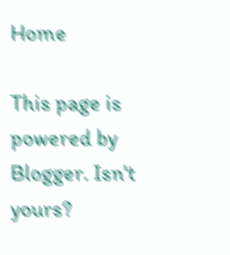Home

This page is powered by Blogger. Isn't yours?